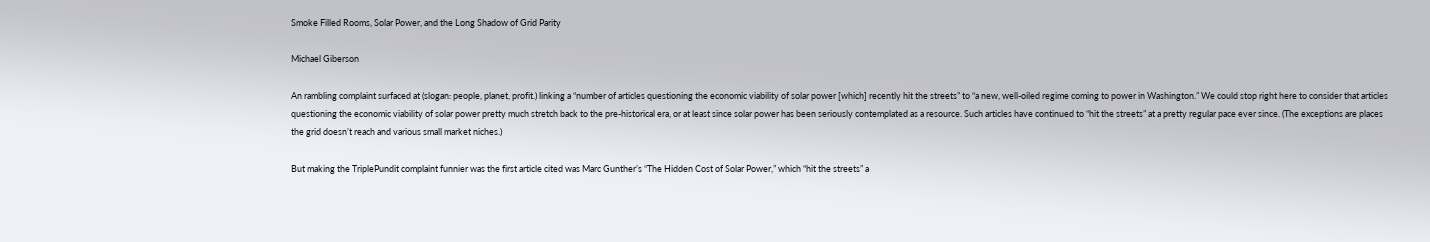Smoke Filled Rooms, Solar Power, and the Long Shadow of Grid Parity

Michael Giberson

An rambling complaint surfaced at (slogan: people, planet, profit.) linking a “number of articles questioning the economic viability of solar power [which] recently hit the streets” to “a new, well-oiled regime coming to power in Washington.” We could stop right here to consider that articles questioning the economic viability of solar power pretty much stretch back to the pre-historical era, or at least since solar power has been seriously contemplated as a resource. Such articles have continued to “hit the streets” at a pretty regular pace ever since. (The exceptions are places the grid doesn’t reach and various small market niches.)

But making the TriplePundit complaint funnier was the first article cited was Marc Gunther’s “The Hidden Cost of Solar Power,” which “hit the streets” a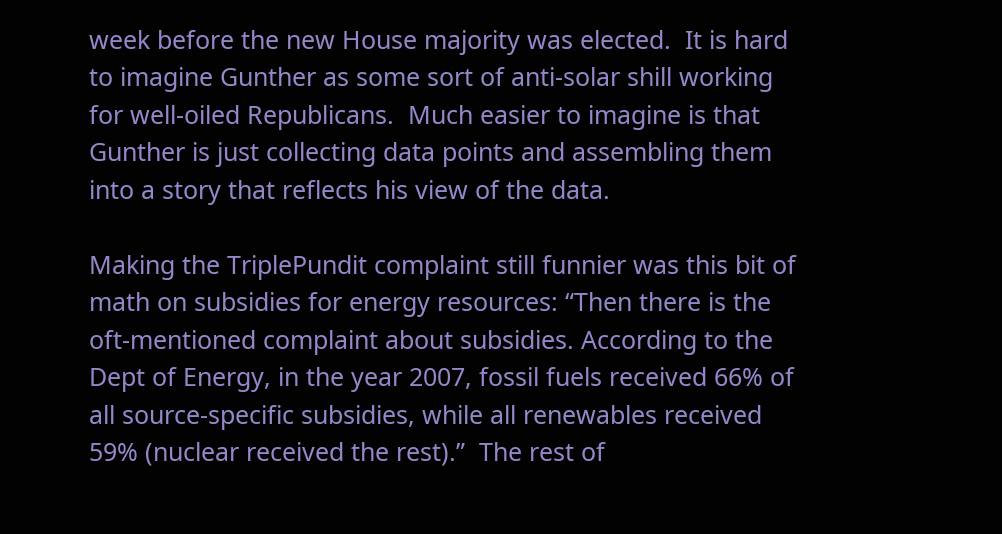week before the new House majority was elected.  It is hard to imagine Gunther as some sort of anti-solar shill working for well-oiled Republicans.  Much easier to imagine is that Gunther is just collecting data points and assembling them into a story that reflects his view of the data.

Making the TriplePundit complaint still funnier was this bit of math on subsidies for energy resources: “Then there is the oft-mentioned complaint about subsidies. According to the Dept of Energy, in the year 2007, fossil fuels received 66% of all source-specific subsidies, while all renewables received 59% (nuclear received the rest).”  The rest of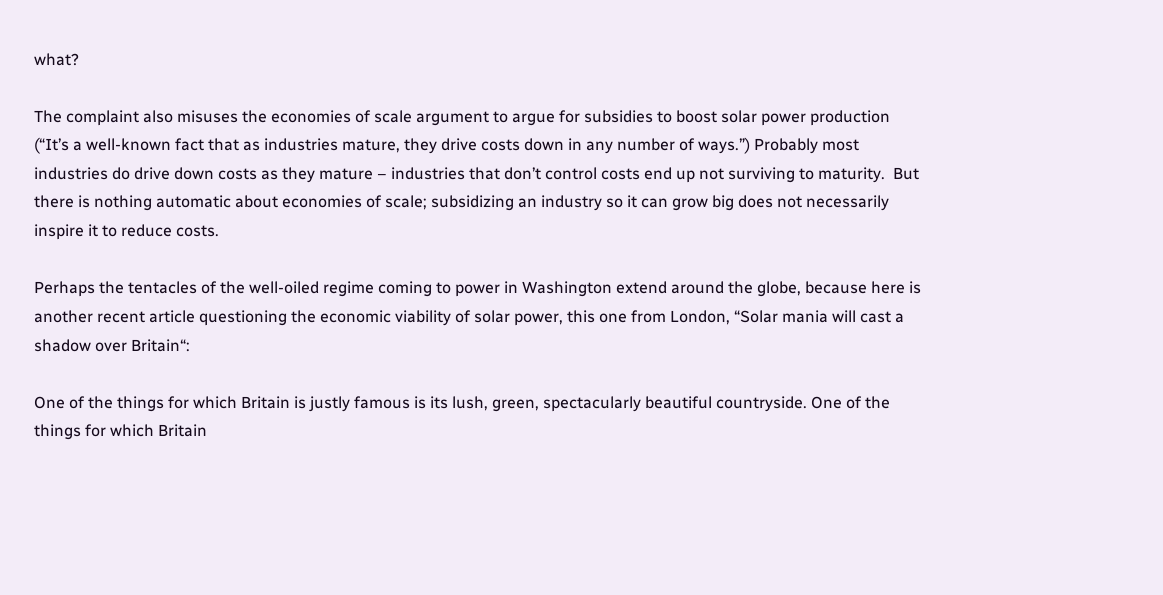what?

The complaint also misuses the economies of scale argument to argue for subsidies to boost solar power production (“It’s a well-known fact that as industries mature, they drive costs down in any number of ways.”) Probably most industries do drive down costs as they mature – industries that don’t control costs end up not surviving to maturity.  But there is nothing automatic about economies of scale; subsidizing an industry so it can grow big does not necessarily inspire it to reduce costs.

Perhaps the tentacles of the well-oiled regime coming to power in Washington extend around the globe, because here is another recent article questioning the economic viability of solar power, this one from London, “Solar mania will cast a shadow over Britain“:

One of the things for which Britain is justly famous is its lush, green, spectacularly beautiful countryside. One of the things for which Britain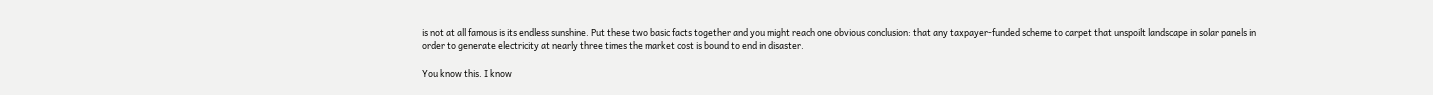is not at all famous is its endless sunshine. Put these two basic facts together and you might reach one obvious conclusion: that any taxpayer-funded scheme to carpet that unspoilt landscape in solar panels in order to generate electricity at nearly three times the market cost is bound to end in disaster.

You know this. I know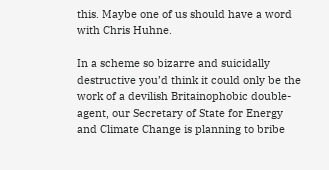this. Maybe one of us should have a word with Chris Huhne.

In a scheme so bizarre and suicidally destructive you’d think it could only be the work of a devilish Britainophobic double-agent, our Secretary of State for Energy and Climate Change is planning to bribe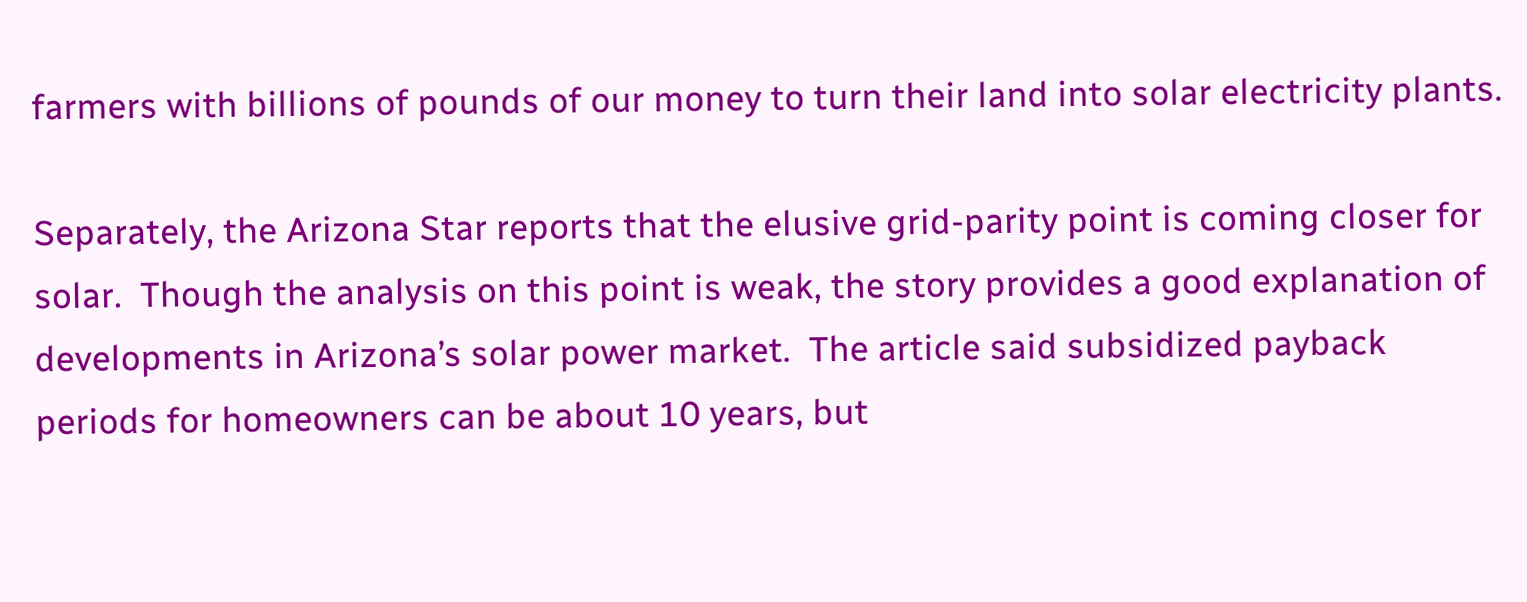farmers with billions of pounds of our money to turn their land into solar electricity plants.

Separately, the Arizona Star reports that the elusive grid-parity point is coming closer for solar.  Though the analysis on this point is weak, the story provides a good explanation of developments in Arizona’s solar power market.  The article said subsidized payback periods for homeowners can be about 10 years, but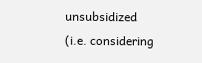unsubsidized (i.e. considering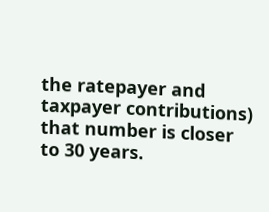the ratepayer and taxpayer contributions) that number is closer to 30 years.